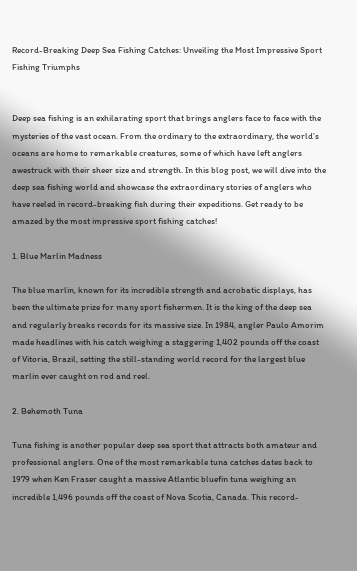Record-Breaking Deep Sea Fishing Catches: Unveiling the Most Impressive Sport Fishing Triumphs


Deep sea fishing is an exhilarating sport that brings anglers face to face with the mysteries of the vast ocean. From the ordinary to the extraordinary, the world’s oceans are home to remarkable creatures, some of which have left anglers awestruck with their sheer size and strength. In this blog post, we will dive into the deep sea fishing world and showcase the extraordinary stories of anglers who have reeled in record-breaking fish during their expeditions. Get ready to be amazed by the most impressive sport fishing catches!

1. Blue Marlin Madness

The blue marlin, known for its incredible strength and acrobatic displays, has been the ultimate prize for many sport fishermen. It is the king of the deep sea and regularly breaks records for its massive size. In 1984, angler Paulo Amorim made headlines with his catch weighing a staggering 1,402 pounds off the coast of Vitoria, Brazil, setting the still-standing world record for the largest blue marlin ever caught on rod and reel.

2. Behemoth Tuna

Tuna fishing is another popular deep sea sport that attracts both amateur and professional anglers. One of the most remarkable tuna catches dates back to 1979 when Ken Fraser caught a massive Atlantic bluefin tuna weighing an incredible 1,496 pounds off the coast of Nova Scotia, Canada. This record-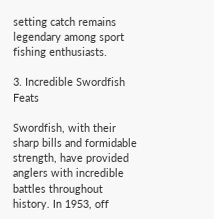setting catch remains legendary among sport fishing enthusiasts.

3. Incredible Swordfish Feats

Swordfish, with their sharp bills and formidable strength, have provided anglers with incredible battles throughout history. In 1953, off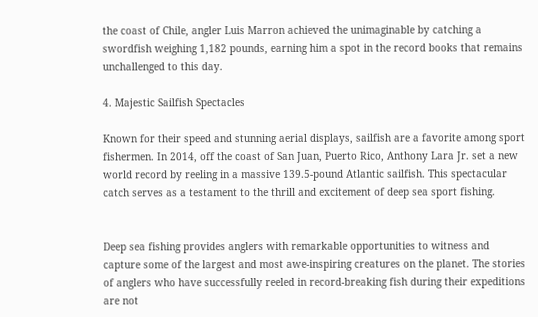the coast of Chile, angler Luis Marron achieved the unimaginable by catching a swordfish weighing 1,182 pounds, earning him a spot in the record books that remains unchallenged to this day.

4. Majestic Sailfish Spectacles

Known for their speed and stunning aerial displays, sailfish are a favorite among sport fishermen. In 2014, off the coast of San Juan, Puerto Rico, Anthony Lara Jr. set a new world record by reeling in a massive 139.5-pound Atlantic sailfish. This spectacular catch serves as a testament to the thrill and excitement of deep sea sport fishing.


Deep sea fishing provides anglers with remarkable opportunities to witness and capture some of the largest and most awe-inspiring creatures on the planet. The stories of anglers who have successfully reeled in record-breaking fish during their expeditions are not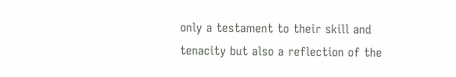only a testament to their skill and tenacity but also a reflection of the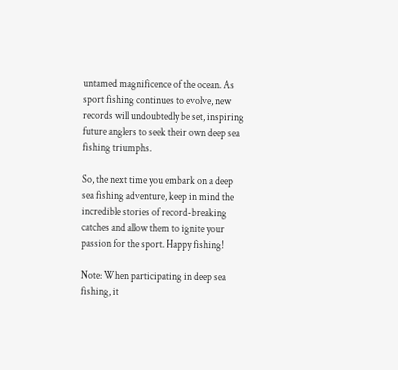untamed magnificence of the ocean. As sport fishing continues to evolve, new records will undoubtedly be set, inspiring future anglers to seek their own deep sea fishing triumphs.

So, the next time you embark on a deep sea fishing adventure, keep in mind the incredible stories of record-breaking catches and allow them to ignite your passion for the sport. Happy fishing!

Note: When participating in deep sea fishing, it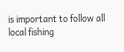is important to follow all local fishing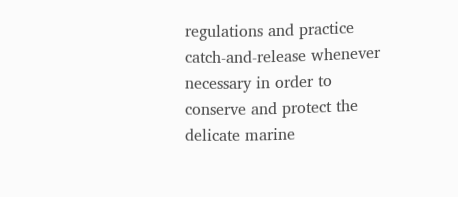regulations and practice catch-and-release whenever necessary in order to conserve and protect the delicate marine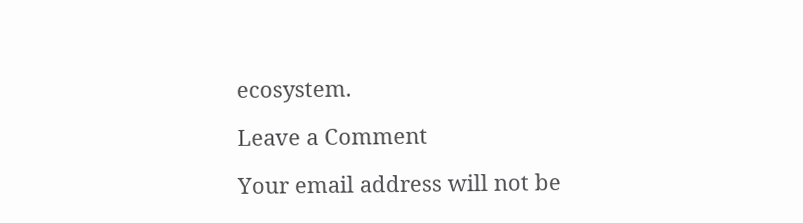ecosystem.

Leave a Comment

Your email address will not be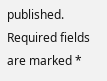published. Required fields are marked *